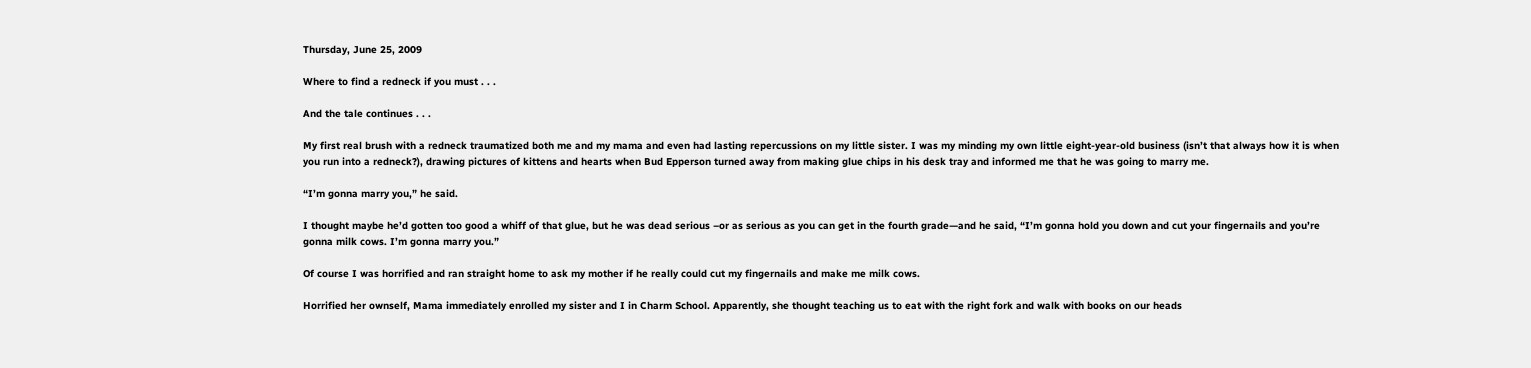Thursday, June 25, 2009

Where to find a redneck if you must . . .

And the tale continues . . .

My first real brush with a redneck traumatized both me and my mama and even had lasting repercussions on my little sister. I was my minding my own little eight-year-old business (isn’t that always how it is when you run into a redneck?), drawing pictures of kittens and hearts when Bud Epperson turned away from making glue chips in his desk tray and informed me that he was going to marry me.

“I’m gonna marry you,” he said.

I thought maybe he’d gotten too good a whiff of that glue, but he was dead serious –or as serious as you can get in the fourth grade—and he said, “I’m gonna hold you down and cut your fingernails and you’re gonna milk cows. I’m gonna marry you.”

Of course I was horrified and ran straight home to ask my mother if he really could cut my fingernails and make me milk cows.

Horrified her ownself, Mama immediately enrolled my sister and I in Charm School. Apparently, she thought teaching us to eat with the right fork and walk with books on our heads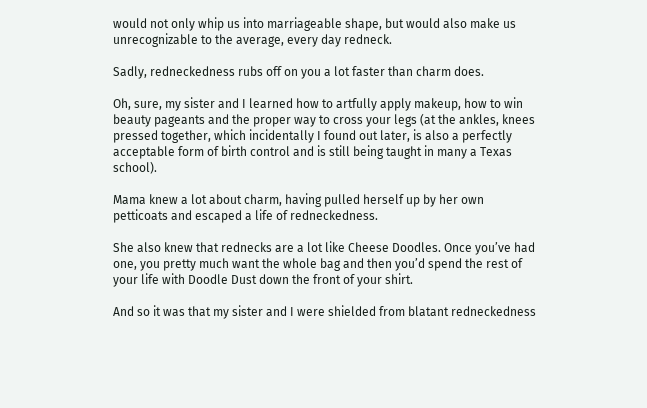would not only whip us into marriageable shape, but would also make us unrecognizable to the average, every day redneck.

Sadly, redneckedness rubs off on you a lot faster than charm does.

Oh, sure, my sister and I learned how to artfully apply makeup, how to win beauty pageants and the proper way to cross your legs (at the ankles, knees pressed together, which incidentally I found out later, is also a perfectly acceptable form of birth control and is still being taught in many a Texas school).

Mama knew a lot about charm, having pulled herself up by her own petticoats and escaped a life of redneckedness.

She also knew that rednecks are a lot like Cheese Doodles. Once you’ve had one, you pretty much want the whole bag and then you’d spend the rest of your life with Doodle Dust down the front of your shirt.

And so it was that my sister and I were shielded from blatant redneckedness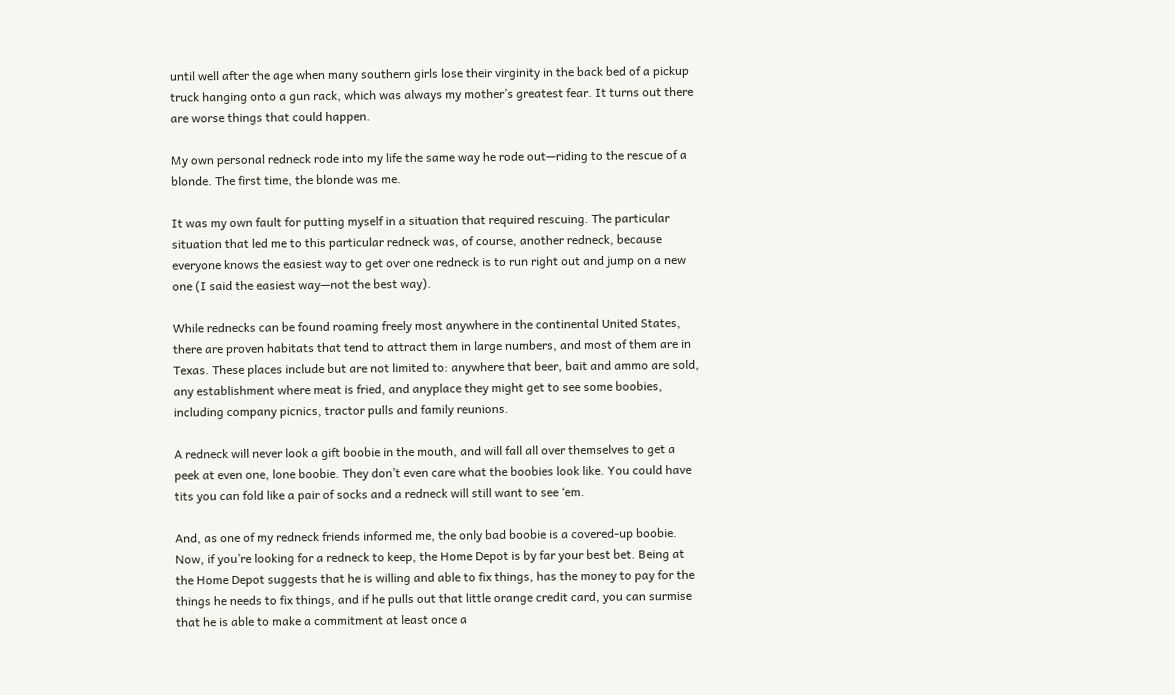until well after the age when many southern girls lose their virginity in the back bed of a pickup truck hanging onto a gun rack, which was always my mother’s greatest fear. It turns out there are worse things that could happen.

My own personal redneck rode into my life the same way he rode out—riding to the rescue of a blonde. The first time, the blonde was me.

It was my own fault for putting myself in a situation that required rescuing. The particular situation that led me to this particular redneck was, of course, another redneck, because everyone knows the easiest way to get over one redneck is to run right out and jump on a new one (I said the easiest way—not the best way).

While rednecks can be found roaming freely most anywhere in the continental United States, there are proven habitats that tend to attract them in large numbers, and most of them are in Texas. These places include but are not limited to: anywhere that beer, bait and ammo are sold, any establishment where meat is fried, and anyplace they might get to see some boobies, including company picnics, tractor pulls and family reunions.

A redneck will never look a gift boobie in the mouth, and will fall all over themselves to get a peek at even one, lone boobie. They don’t even care what the boobies look like. You could have tits you can fold like a pair of socks and a redneck will still want to see ‘em.

And, as one of my redneck friends informed me, the only bad boobie is a covered-up boobie.
Now, if you’re looking for a redneck to keep, the Home Depot is by far your best bet. Being at the Home Depot suggests that he is willing and able to fix things, has the money to pay for the things he needs to fix things, and if he pulls out that little orange credit card, you can surmise that he is able to make a commitment at least once a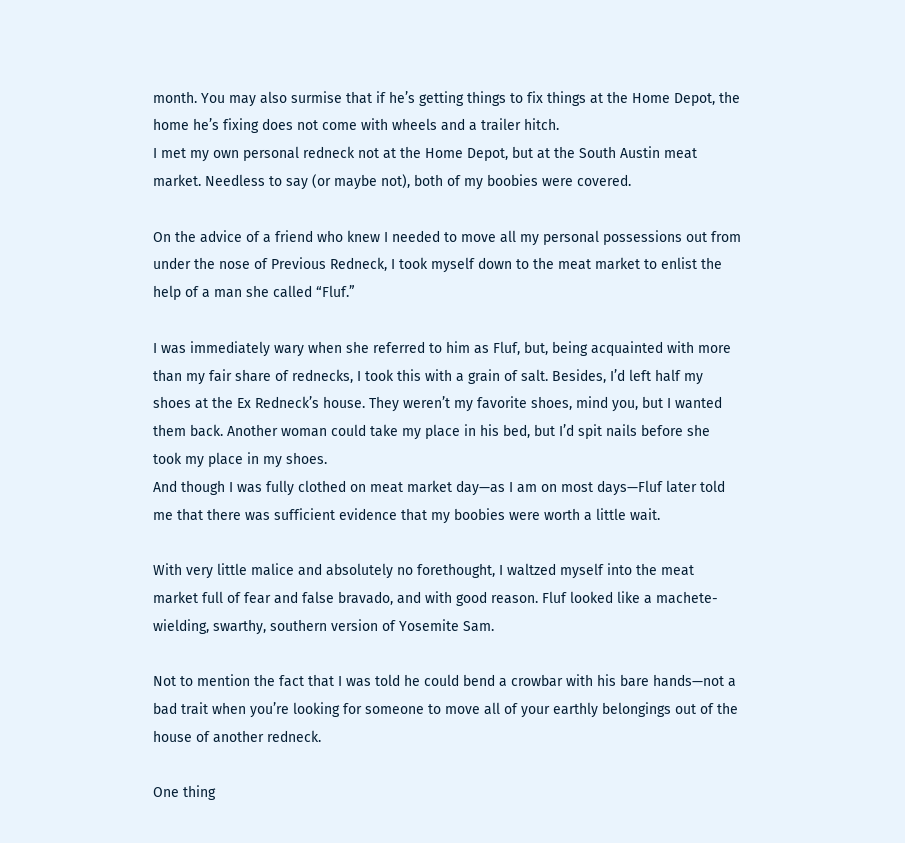month. You may also surmise that if he’s getting things to fix things at the Home Depot, the home he’s fixing does not come with wheels and a trailer hitch.
I met my own personal redneck not at the Home Depot, but at the South Austin meat market. Needless to say (or maybe not), both of my boobies were covered.

On the advice of a friend who knew I needed to move all my personal possessions out from under the nose of Previous Redneck, I took myself down to the meat market to enlist the help of a man she called “Fluf.”

I was immediately wary when she referred to him as Fluf, but, being acquainted with more than my fair share of rednecks, I took this with a grain of salt. Besides, I’d left half my shoes at the Ex Redneck’s house. They weren’t my favorite shoes, mind you, but I wanted them back. Another woman could take my place in his bed, but I’d spit nails before she took my place in my shoes.
And though I was fully clothed on meat market day—as I am on most days—Fluf later told me that there was sufficient evidence that my boobies were worth a little wait.

With very little malice and absolutely no forethought, I waltzed myself into the meat market full of fear and false bravado, and with good reason. Fluf looked like a machete-wielding, swarthy, southern version of Yosemite Sam.

Not to mention the fact that I was told he could bend a crowbar with his bare hands—not a bad trait when you’re looking for someone to move all of your earthly belongings out of the house of another redneck.

One thing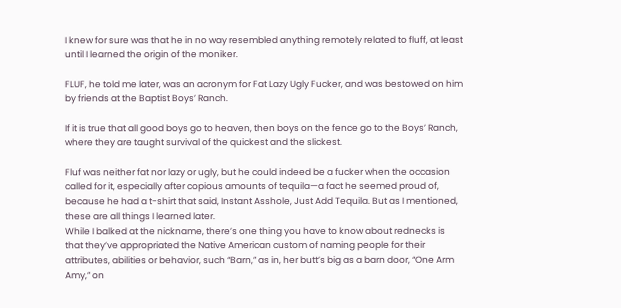I knew for sure was that he in no way resembled anything remotely related to fluff, at least until I learned the origin of the moniker.

FLUF, he told me later, was an acronym for Fat Lazy Ugly Fucker, and was bestowed on him by friends at the Baptist Boys’ Ranch.

If it is true that all good boys go to heaven, then boys on the fence go to the Boys’ Ranch, where they are taught survival of the quickest and the slickest.

Fluf was neither fat nor lazy or ugly, but he could indeed be a fucker when the occasion called for it, especially after copious amounts of tequila—a fact he seemed proud of, because he had a t-shirt that said, Instant Asshole, Just Add Tequila. But as I mentioned, these are all things I learned later.
While I balked at the nickname, there’s one thing you have to know about rednecks is that they’ve appropriated the Native American custom of naming people for their attributes, abilities or behavior, such “Barn,” as in, her butt’s big as a barn door, “One Arm Amy,” on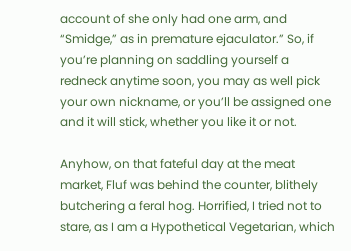account of she only had one arm, and “Smidge,” as in premature ejaculator.” So, if you’re planning on saddling yourself a redneck anytime soon, you may as well pick your own nickname, or you’ll be assigned one and it will stick, whether you like it or not.

Anyhow, on that fateful day at the meat market, Fluf was behind the counter, blithely butchering a feral hog. Horrified, I tried not to stare, as I am a Hypothetical Vegetarian, which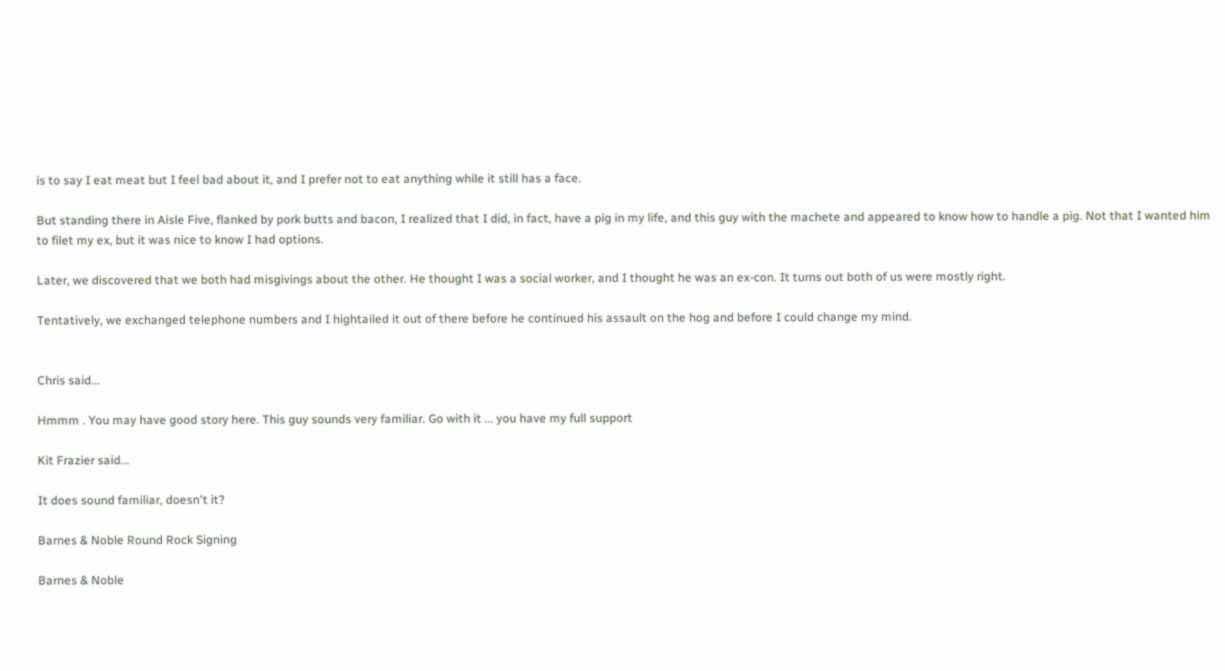is to say I eat meat but I feel bad about it, and I prefer not to eat anything while it still has a face.

But standing there in Aisle Five, flanked by pork butts and bacon, I realized that I did, in fact, have a pig in my life, and this guy with the machete and appeared to know how to handle a pig. Not that I wanted him to filet my ex, but it was nice to know I had options.

Later, we discovered that we both had misgivings about the other. He thought I was a social worker, and I thought he was an ex-con. It turns out both of us were mostly right.

Tentatively, we exchanged telephone numbers and I hightailed it out of there before he continued his assault on the hog and before I could change my mind.


Chris said...

Hmmm . You may have good story here. This guy sounds very familiar. Go with it ... you have my full support

Kit Frazier said...

It does sound familiar, doesn't it?

Barnes & Noble Round Rock Signing

Barnes & Noble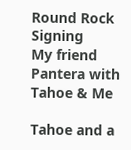Round Rock Signing
My friend Pantera with Tahoe & Me

Tahoe and a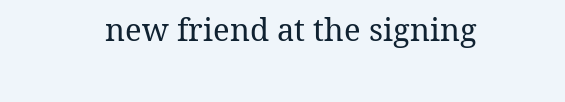new friend at the signing